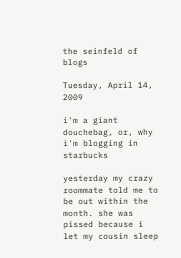the seinfeld of blogs

Tuesday, April 14, 2009

i'm a giant douchebag, or, why i'm blogging in starbucks

yesterday my crazy roommate told me to be out within the month. she was pissed because i let my cousin sleep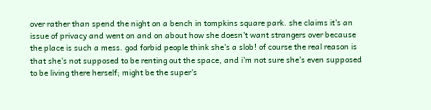over rather than spend the night on a bench in tompkins square park. she claims it's an issue of privacy and went on and on about how she doesn't want strangers over because the place is such a mess. god forbid people think she's a slob! of course the real reason is that she's not supposed to be renting out the space, and i'm not sure she's even supposed to be living there herself; might be the super's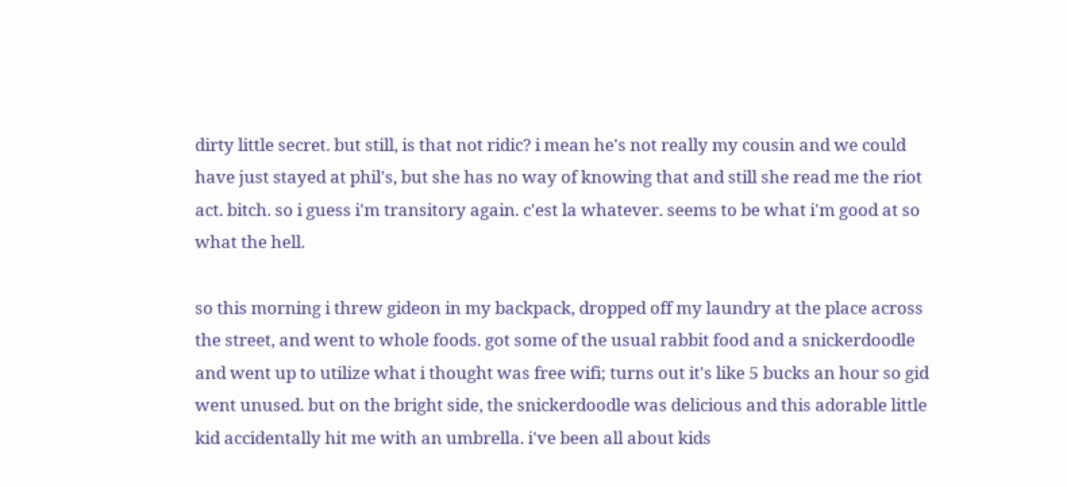dirty little secret. but still, is that not ridic? i mean he's not really my cousin and we could have just stayed at phil's, but she has no way of knowing that and still she read me the riot act. bitch. so i guess i'm transitory again. c'est la whatever. seems to be what i'm good at so what the hell.

so this morning i threw gideon in my backpack, dropped off my laundry at the place across the street, and went to whole foods. got some of the usual rabbit food and a snickerdoodle and went up to utilize what i thought was free wifi; turns out it's like 5 bucks an hour so gid went unused. but on the bright side, the snickerdoodle was delicious and this adorable little kid accidentally hit me with an umbrella. i've been all about kids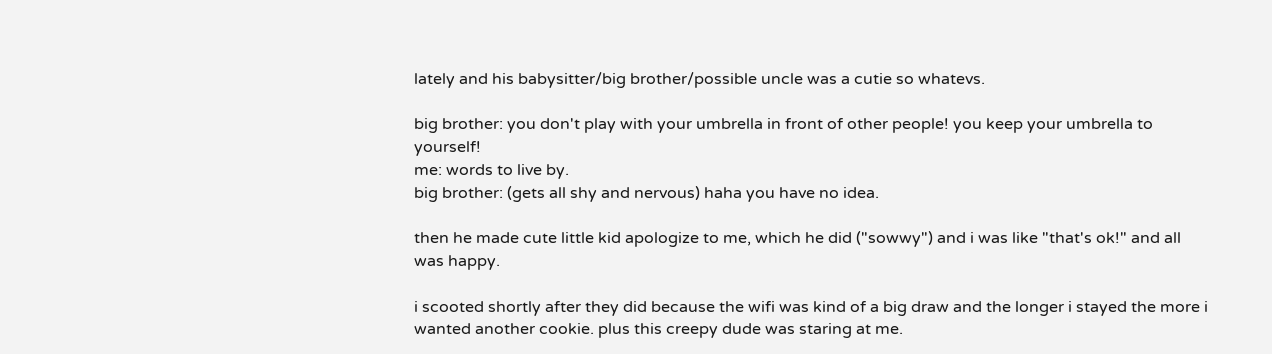lately and his babysitter/big brother/possible uncle was a cutie so whatevs.

big brother: you don't play with your umbrella in front of other people! you keep your umbrella to yourself!
me: words to live by.
big brother: (gets all shy and nervous) haha you have no idea.

then he made cute little kid apologize to me, which he did ("sowwy") and i was like "that's ok!" and all was happy.

i scooted shortly after they did because the wifi was kind of a big draw and the longer i stayed the more i wanted another cookie. plus this creepy dude was staring at me.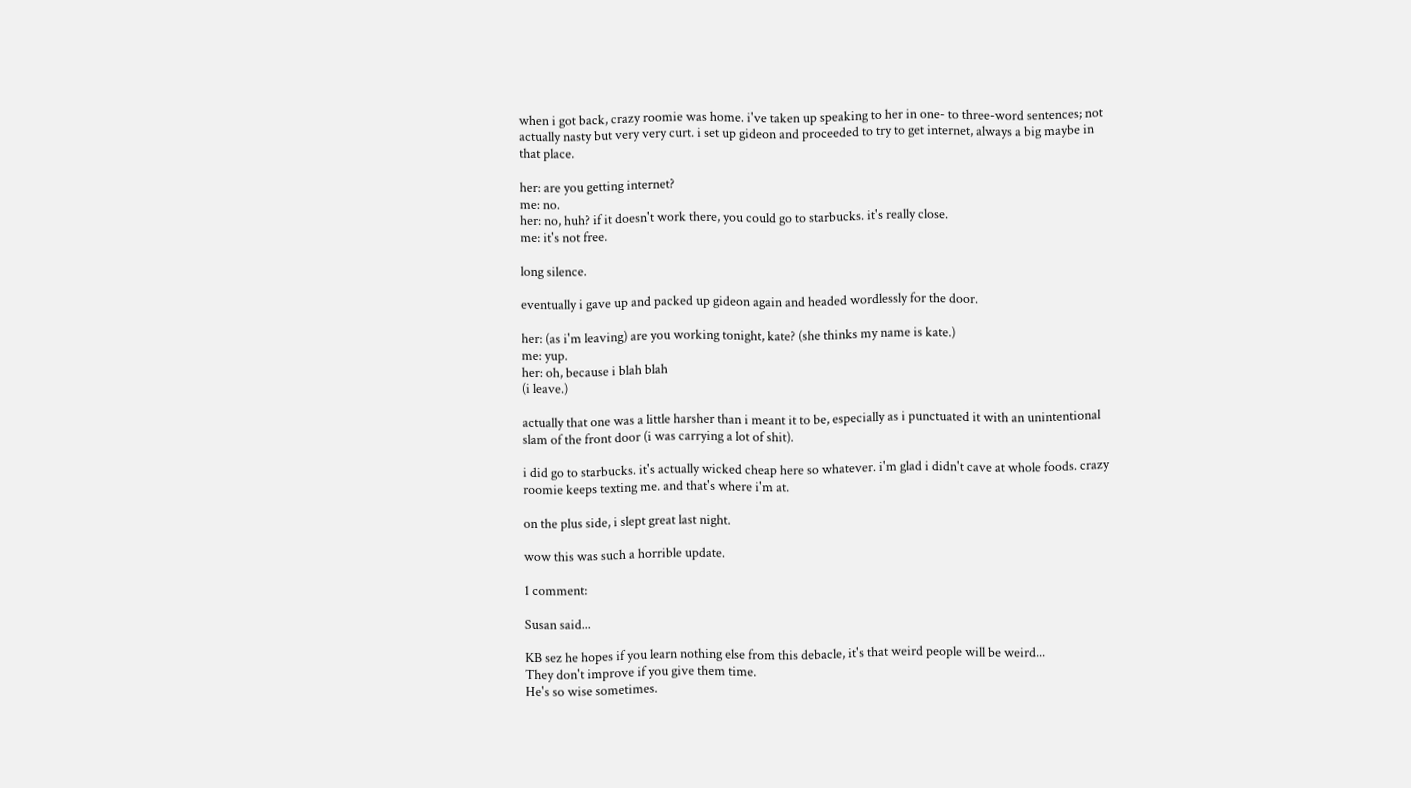when i got back, crazy roomie was home. i've taken up speaking to her in one- to three-word sentences; not actually nasty but very very curt. i set up gideon and proceeded to try to get internet, always a big maybe in that place.

her: are you getting internet?
me: no.
her: no, huh? if it doesn't work there, you could go to starbucks. it's really close.
me: it's not free.

long silence.

eventually i gave up and packed up gideon again and headed wordlessly for the door.

her: (as i'm leaving) are you working tonight, kate? (she thinks my name is kate.)
me: yup.
her: oh, because i blah blah
(i leave.)

actually that one was a little harsher than i meant it to be, especially as i punctuated it with an unintentional slam of the front door (i was carrying a lot of shit).

i did go to starbucks. it's actually wicked cheap here so whatever. i'm glad i didn't cave at whole foods. crazy roomie keeps texting me. and that's where i'm at.

on the plus side, i slept great last night.

wow this was such a horrible update.

1 comment:

Susan said...

KB sez he hopes if you learn nothing else from this debacle, it's that weird people will be weird...
They don't improve if you give them time.
He's so wise sometimes.